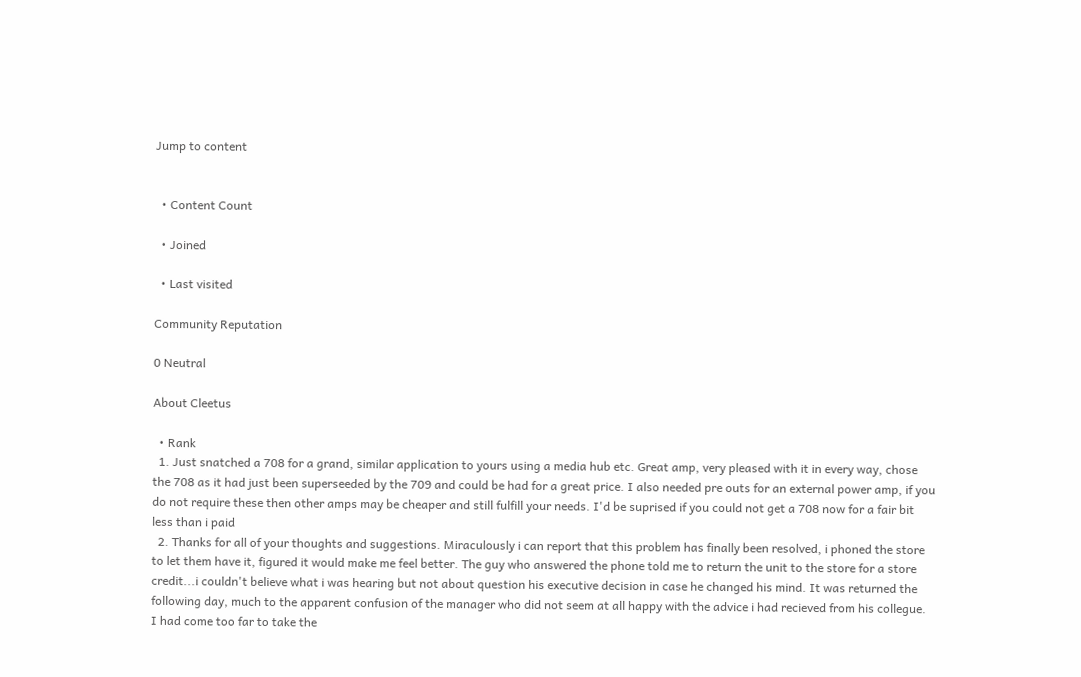Jump to content


  • Content Count

  • Joined

  • Last visited

Community Reputation

0 Neutral

About Cleetus

  • Rank
  1. Just snatched a 708 for a grand, similar application to yours using a media hub etc. Great amp, very pleased with it in every way, chose the 708 as it had just been superseeded by the 709 and could be had for a great price. I also needed pre outs for an external power amp, if you do not require these then other amps may be cheaper and still fulfill your needs. I'd be suprised if you could not get a 708 now for a fair bit less than i paid
  2. Thanks for all of your thoughts and suggestions. Miraculously i can report that this problem has finally been resolved, i phoned the store to let them have it, figured it would make me feel better. The guy who answered the phone told me to return the unit to the store for a store credit...i couldn't believe what i was hearing but not about question his executive decision in case he changed his mind. It was returned the following day, much to the apparent confusion of the manager who did not seem at all happy with the advice i had recieved from his collegue. I had come too far to take the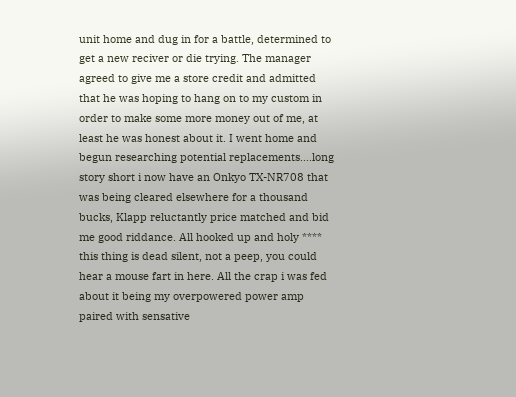unit home and dug in for a battle, determined to get a new reciver or die trying. The manager agreed to give me a store credit and admitted that he was hoping to hang on to my custom in order to make some more money out of me, at least he was honest about it. I went home and begun researching potential replacements....long story short i now have an Onkyo TX-NR708 that was being cleared elsewhere for a thousand bucks, Klapp reluctantly price matched and bid me good riddance. All hooked up and holy **** this thing is dead silent, not a peep, you could hear a mouse fart in here. All the crap i was fed about it being my overpowered power amp paired with sensative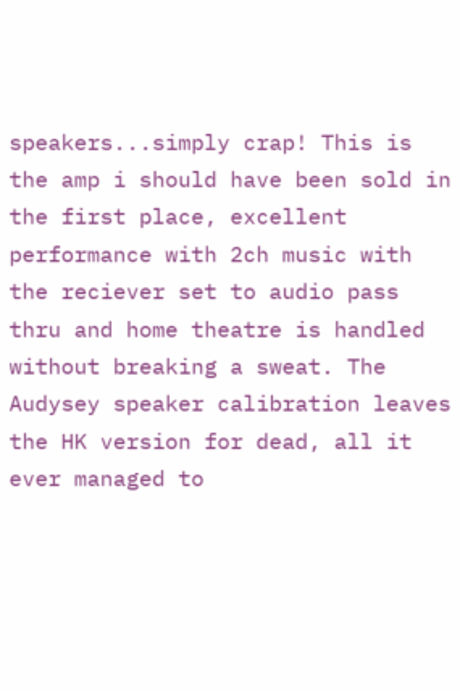speakers...simply crap! This is the amp i should have been sold in the first place, excellent performance with 2ch music with the reciever set to audio pass thru and home theatre is handled without breaking a sweat. The Audysey speaker calibration leaves the HK version for dead, all it ever managed to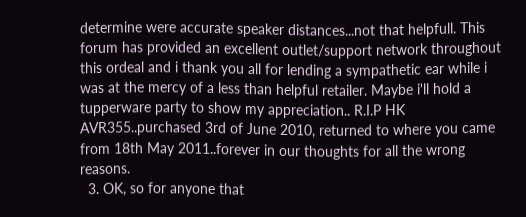determine were accurate speaker distances...not that helpfull. This forum has provided an excellent outlet/support network throughout this ordeal and i thank you all for lending a sympathetic ear while i was at the mercy of a less than helpful retailer. Maybe i'll hold a tupperware party to show my appreciation.. R.I.P HK AVR355..purchased 3rd of June 2010, returned to where you came from 18th May 2011..forever in our thoughts for all the wrong reasons.
  3. OK, so for anyone that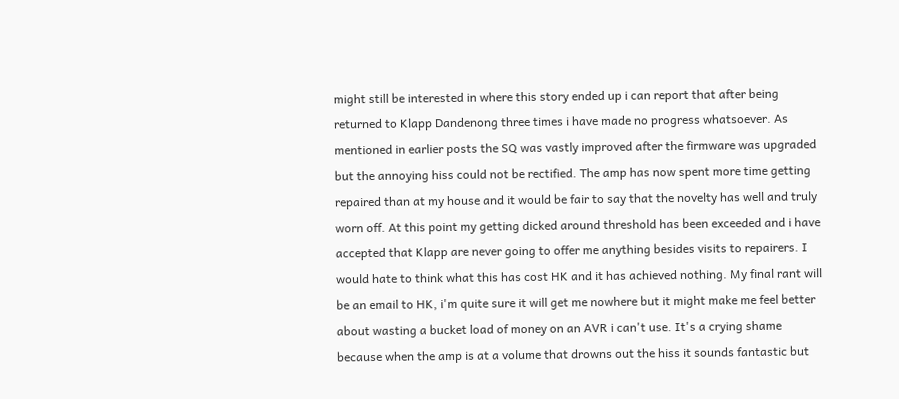might still be interested in where this story ended up i can report that after being returned to Klapp Dandenong three times i have made no progress whatsoever. As mentioned in earlier posts the SQ was vastly improved after the firmware was upgraded but the annoying hiss could not be rectified. The amp has now spent more time getting repaired than at my house and it would be fair to say that the novelty has well and truly worn off. At this point my getting dicked around threshold has been exceeded and i have accepted that Klapp are never going to offer me anything besides visits to repairers. I would hate to think what this has cost HK and it has achieved nothing. My final rant will be an email to HK, i'm quite sure it will get me nowhere but it might make me feel better about wasting a bucket load of money on an AVR i can't use. It's a crying shame because when the amp is at a volume that drowns out the hiss it sounds fantastic but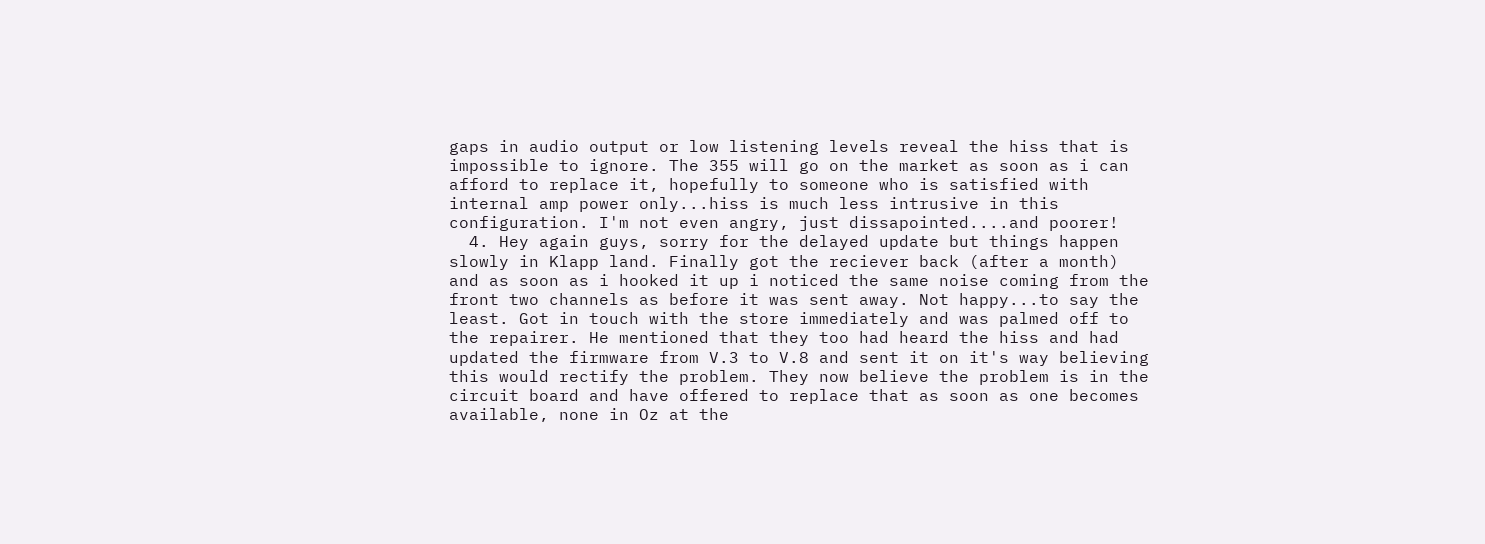gaps in audio output or low listening levels reveal the hiss that is impossible to ignore. The 355 will go on the market as soon as i can afford to replace it, hopefully to someone who is satisfied with internal amp power only...hiss is much less intrusive in this configuration. I'm not even angry, just dissapointed....and poorer!
  4. Hey again guys, sorry for the delayed update but things happen slowly in Klapp land. Finally got the reciever back (after a month) and as soon as i hooked it up i noticed the same noise coming from the front two channels as before it was sent away. Not happy...to say the least. Got in touch with the store immediately and was palmed off to the repairer. He mentioned that they too had heard the hiss and had updated the firmware from V.3 to V.8 and sent it on it's way believing this would rectify the problem. They now believe the problem is in the circuit board and have offered to replace that as soon as one becomes available, none in Oz at the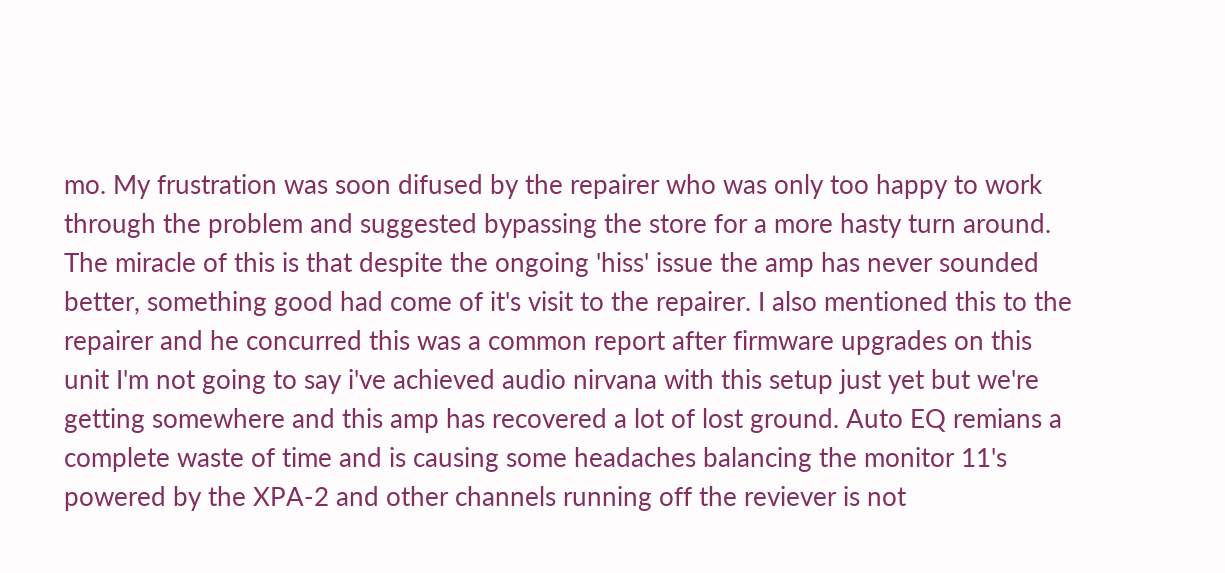mo. My frustration was soon difused by the repairer who was only too happy to work through the problem and suggested bypassing the store for a more hasty turn around. The miracle of this is that despite the ongoing 'hiss' issue the amp has never sounded better, something good had come of it's visit to the repairer. I also mentioned this to the repairer and he concurred this was a common report after firmware upgrades on this unit I'm not going to say i've achieved audio nirvana with this setup just yet but we're getting somewhere and this amp has recovered a lot of lost ground. Auto EQ remians a complete waste of time and is causing some headaches balancing the monitor 11's powered by the XPA-2 and other channels running off the reviever is not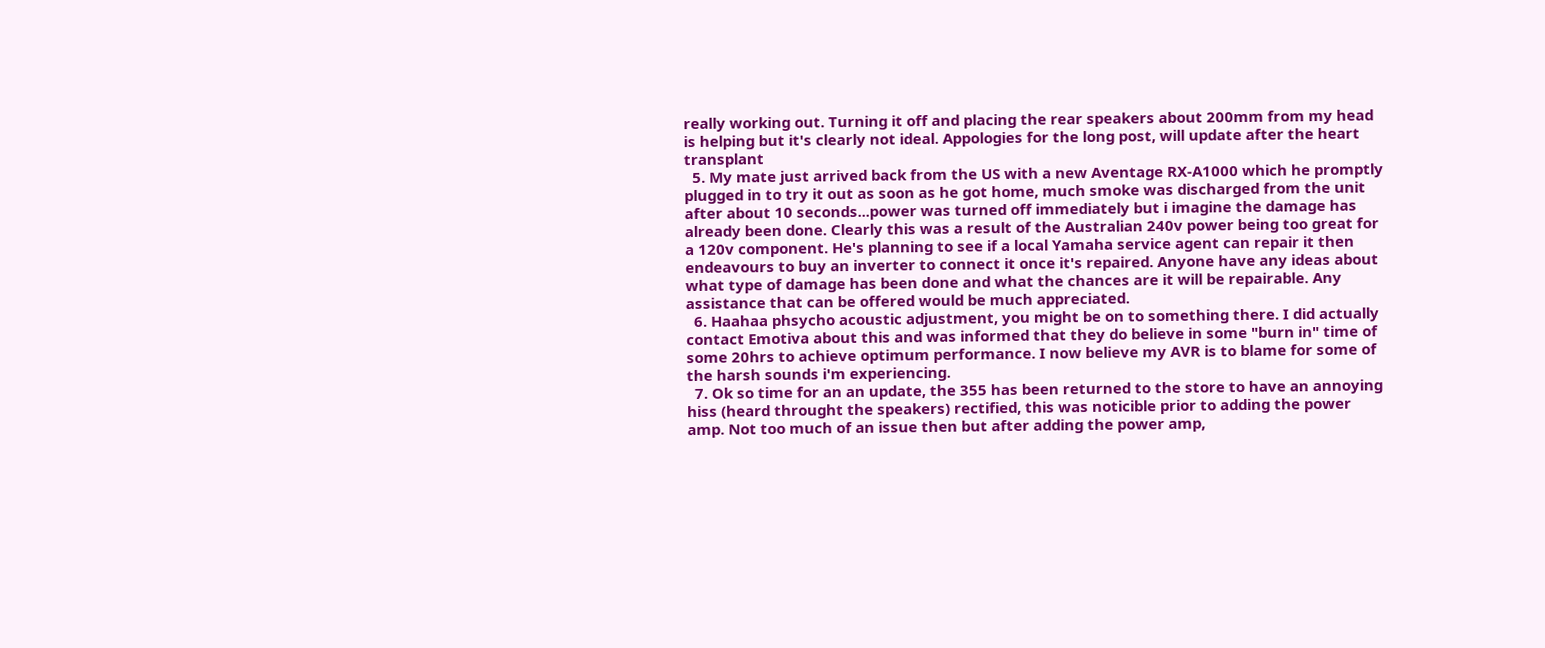really working out. Turning it off and placing the rear speakers about 200mm from my head is helping but it's clearly not ideal. Appologies for the long post, will update after the heart transplant
  5. My mate just arrived back from the US with a new Aventage RX-A1000 which he promptly plugged in to try it out as soon as he got home, much smoke was discharged from the unit after about 10 seconds...power was turned off immediately but i imagine the damage has already been done. Clearly this was a result of the Australian 240v power being too great for a 120v component. He's planning to see if a local Yamaha service agent can repair it then endeavours to buy an inverter to connect it once it's repaired. Anyone have any ideas about what type of damage has been done and what the chances are it will be repairable. Any assistance that can be offered would be much appreciated.
  6. Haahaa phsycho acoustic adjustment, you might be on to something there. I did actually contact Emotiva about this and was informed that they do believe in some "burn in" time of some 20hrs to achieve optimum performance. I now believe my AVR is to blame for some of the harsh sounds i'm experiencing.
  7. Ok so time for an an update, the 355 has been returned to the store to have an annoying hiss (heard throught the speakers) rectified, this was noticible prior to adding the power amp. Not too much of an issue then but after adding the power amp,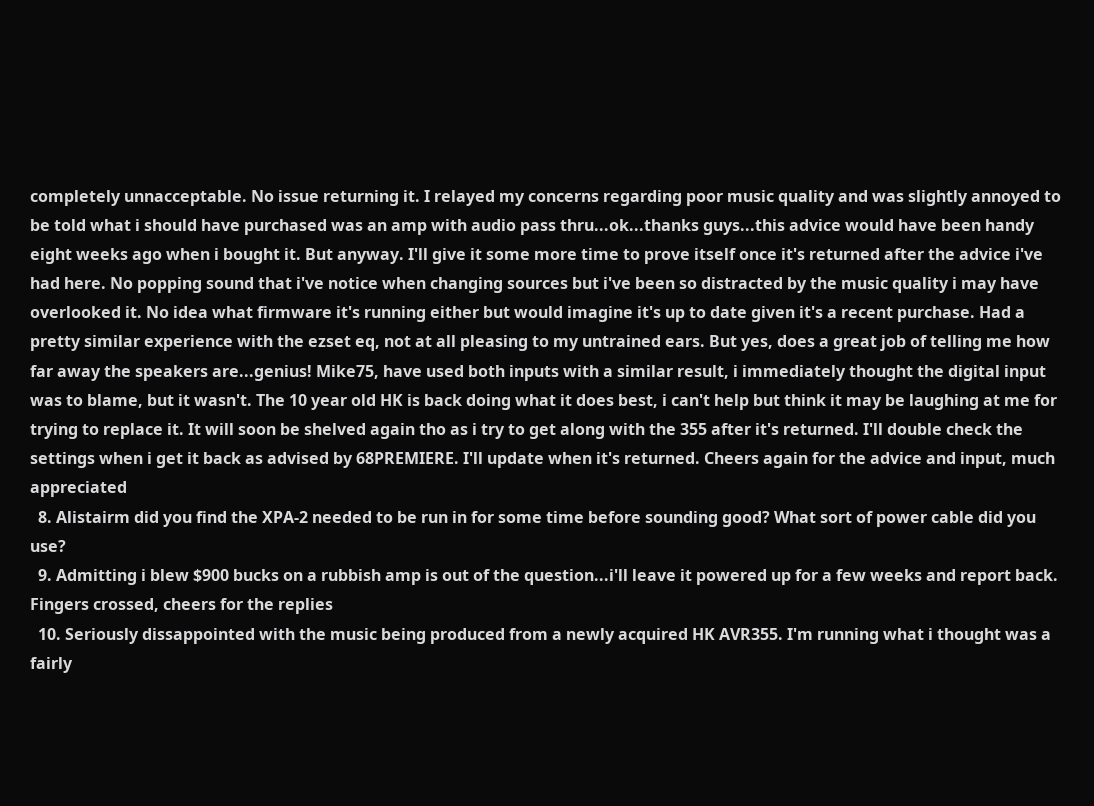completely unnacceptable. No issue returning it. I relayed my concerns regarding poor music quality and was slightly annoyed to be told what i should have purchased was an amp with audio pass thru...ok...thanks guys...this advice would have been handy eight weeks ago when i bought it. But anyway. I'll give it some more time to prove itself once it's returned after the advice i've had here. No popping sound that i've notice when changing sources but i've been so distracted by the music quality i may have overlooked it. No idea what firmware it's running either but would imagine it's up to date given it's a recent purchase. Had a pretty similar experience with the ezset eq, not at all pleasing to my untrained ears. But yes, does a great job of telling me how far away the speakers are...genius! Mike75, have used both inputs with a similar result, i immediately thought the digital input was to blame, but it wasn't. The 10 year old HK is back doing what it does best, i can't help but think it may be laughing at me for trying to replace it. It will soon be shelved again tho as i try to get along with the 355 after it's returned. I'll double check the settings when i get it back as advised by 68PREMIERE. I'll update when it's returned. Cheers again for the advice and input, much appreciated
  8. Alistairm did you find the XPA-2 needed to be run in for some time before sounding good? What sort of power cable did you use?
  9. Admitting i blew $900 bucks on a rubbish amp is out of the question...i'll leave it powered up for a few weeks and report back. Fingers crossed, cheers for the replies
  10. Seriously dissappointed with the music being produced from a newly acquired HK AVR355. I'm running what i thought was a fairly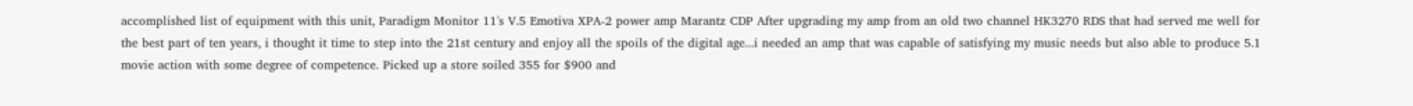accomplished list of equipment with this unit, Paradigm Monitor 11's V.5 Emotiva XPA-2 power amp Marantz CDP After upgrading my amp from an old two channel HK3270 RDS that had served me well for the best part of ten years, i thought it time to step into the 21st century and enjoy all the spoils of the digital age...i needed an amp that was capable of satisfying my music needs but also able to produce 5.1 movie action with some degree of competence. Picked up a store soiled 355 for $900 and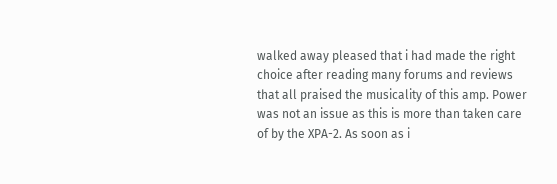walked away pleased that i had made the right choice after reading many forums and reviews that all praised the musicality of this amp. Power was not an issue as this is more than taken care of by the XPA-2. As soon as i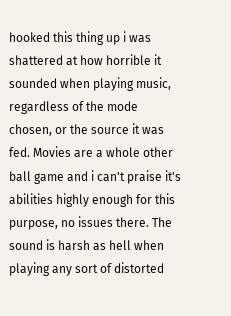hooked this thing up i was shattered at how horrible it sounded when playing music, regardless of the mode chosen, or the source it was fed. Movies are a whole other ball game and i can't praise it's abilities highly enough for this purpose, no issues there. The sound is harsh as hell when playing any sort of distorted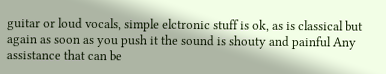guitar or loud vocals, simple elctronic stuff is ok, as is classical but again as soon as you push it the sound is shouty and painful Any assistance that can be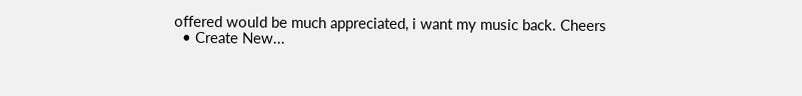offered would be much appreciated, i want my music back. Cheers
  • Create New...